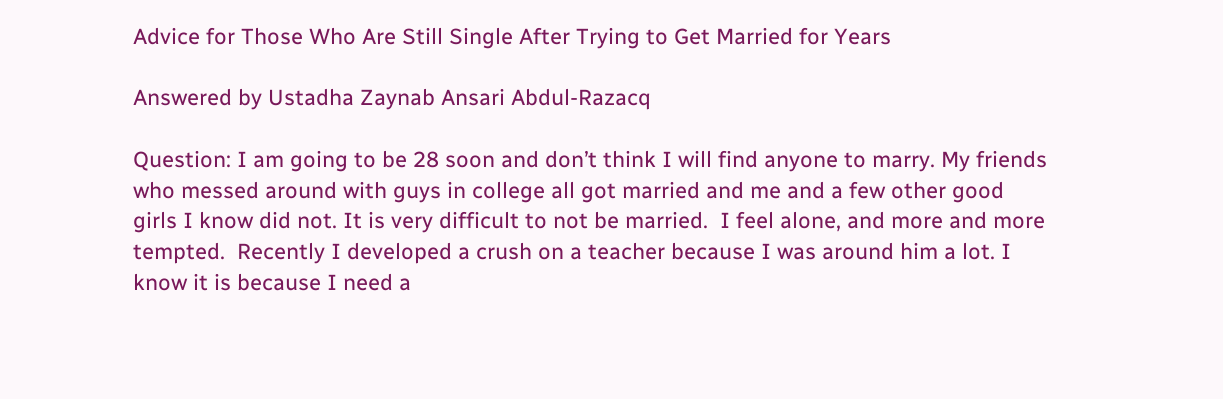Advice for Those Who Are Still Single After Trying to Get Married for Years

Answered by Ustadha Zaynab Ansari Abdul-Razacq

Question: I am going to be 28 soon and don’t think I will find anyone to marry. My friends who messed around with guys in college all got married and me and a few other good girls I know did not. It is very difficult to not be married.  I feel alone, and more and more tempted.  Recently I developed a crush on a teacher because I was around him a lot. I know it is because I need a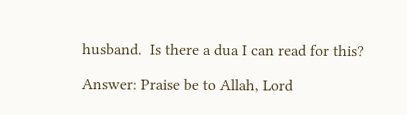husband.  Is there a dua I can read for this?

Answer: Praise be to Allah, Lord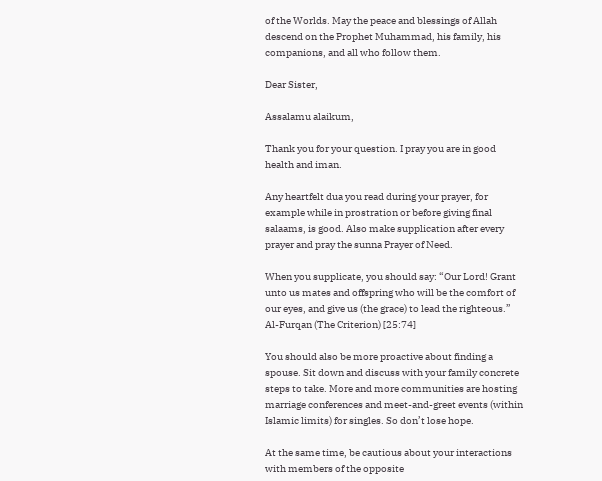of the Worlds. May the peace and blessings of Allah descend on the Prophet Muhammad, his family, his companions, and all who follow them.

Dear Sister,

Assalamu alaikum,

Thank you for your question. I pray you are in good health and iman.

Any heartfelt dua you read during your prayer, for example while in prostration or before giving final salaams, is good. Also make supplication after every prayer and pray the sunna Prayer of Need.

When you supplicate, you should say: “Our Lord! Grant unto us mates and offspring who will be the comfort of our eyes, and give us (the grace) to lead the righteous.” Al-Furqan (The Criterion) [25:74]

You should also be more proactive about finding a spouse. Sit down and discuss with your family concrete steps to take. More and more communities are hosting marriage conferences and meet-and-greet events (within Islamic limits) for singles. So don’t lose hope.

At the same time, be cautious about your interactions with members of the opposite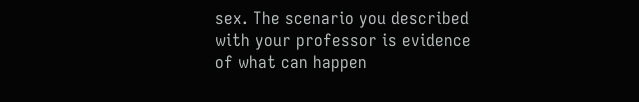sex. The scenario you described with your professor is evidence of what can happen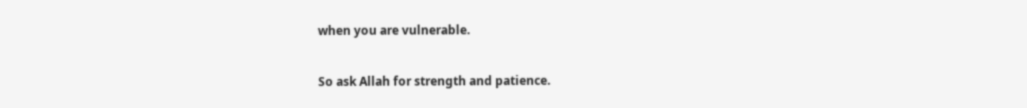when you are vulnerable.

So ask Allah for strength and patience.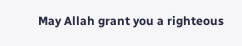May Allah grant you a righteous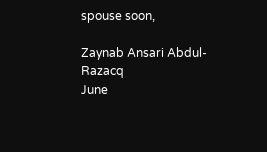spouse soon,

Zaynab Ansari Abdul-Razacq
June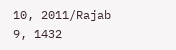10, 2011/Rajab 9, 1432